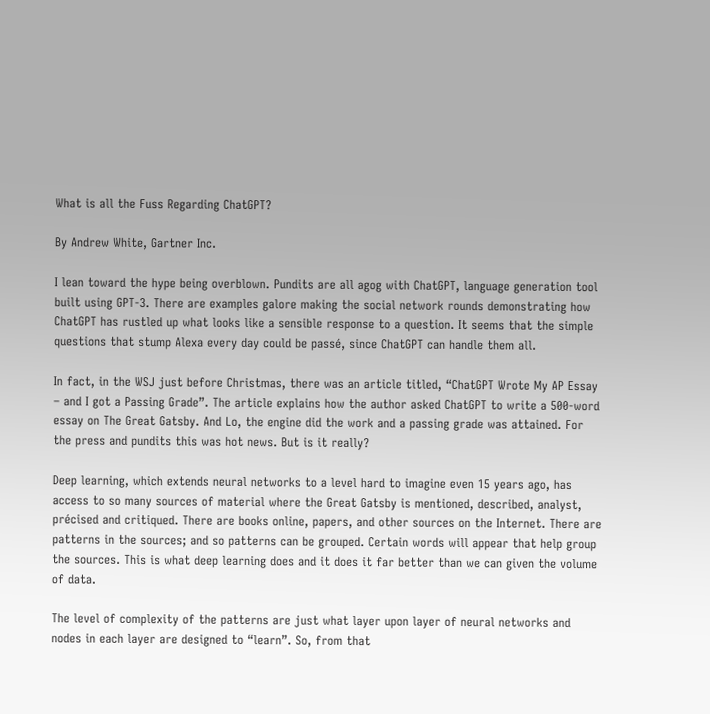What is all the Fuss Regarding ChatGPT?

By Andrew White, Gartner Inc.

I lean toward the hype being overblown. Pundits are all agog with ChatGPT, language generation tool built using GPT-3. There are examples galore making the social network rounds demonstrating how ChatGPT has rustled up what looks like a sensible response to a question. It seems that the simple questions that stump Alexa every day could be passé, since ChatGPT can handle them all.

In fact, in the WSJ just before Christmas, there was an article titled, “ChatGPT Wrote My AP Essay – and I got a Passing Grade”. The article explains how the author asked ChatGPT to write a 500-word essay on The Great Gatsby. And Lo, the engine did the work and a passing grade was attained. For the press and pundits this was hot news. But is it really?

Deep learning, which extends neural networks to a level hard to imagine even 15 years ago, has access to so many sources of material where the Great Gatsby is mentioned, described, analyst, précised and critiqued. There are books online, papers, and other sources on the Internet. There are patterns in the sources; and so patterns can be grouped. Certain words will appear that help group the sources. This is what deep learning does and it does it far better than we can given the volume of data.

The level of complexity of the patterns are just what layer upon layer of neural networks and nodes in each layer are designed to “learn”. So, from that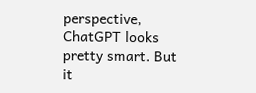perspective, ChatGPT looks pretty smart. But it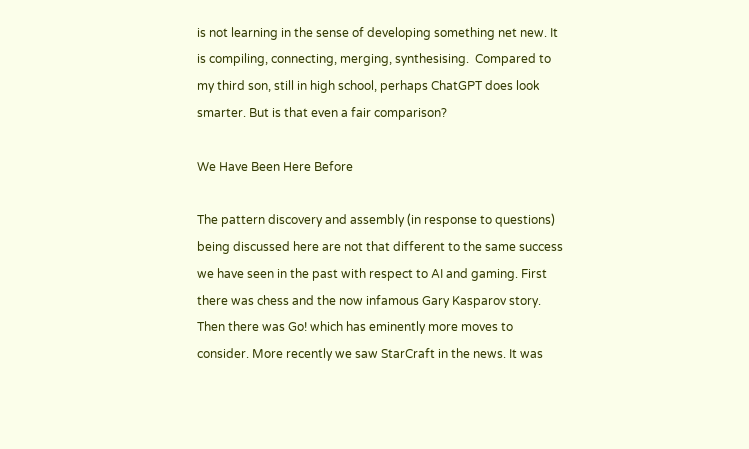is not learning in the sense of developing something net new. It is compiling, connecting, merging, synthesising.  Compared to my third son, still in high school, perhaps ChatGPT does look smarter. But is that even a fair comparison?

We Have Been Here Before

The pattern discovery and assembly (in response to questions) being discussed here are not that different to the same success we have seen in the past with respect to AI and gaming. First there was chess and the now infamous Gary Kasparov story. Then there was Go! which has eminently more moves to consider. More recently we saw StarCraft in the news. It was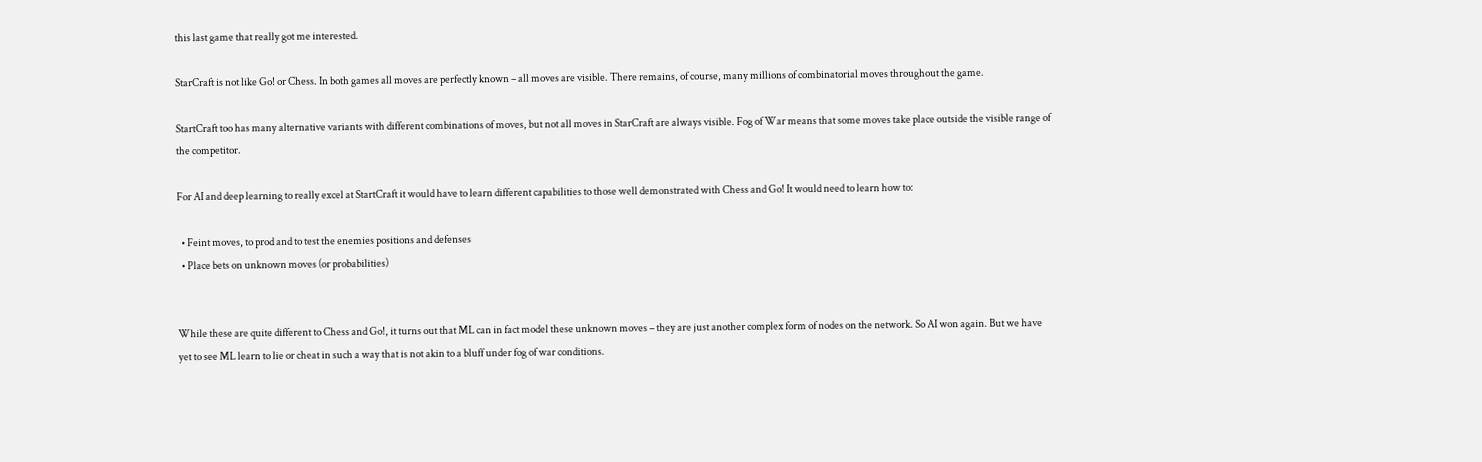this last game that really got me interested.

StarCraft is not like Go! or Chess. In both games all moves are perfectly known – all moves are visible. There remains, of course, many millions of combinatorial moves throughout the game.

StartCraft too has many alternative variants with different combinations of moves, but not all moves in StarCraft are always visible. Fog of War means that some moves take place outside the visible range of the competitor.

For AI and deep learning to really excel at StartCraft it would have to learn different capabilities to those well demonstrated with Chess and Go! It would need to learn how to:

  • Feint moves, to prod and to test the enemies positions and defenses
  • Place bets on unknown moves (or probabilities)


While these are quite different to Chess and Go!, it turns out that ML can in fact model these unknown moves – they are just another complex form of nodes on the network. So AI won again. But we have yet to see ML learn to lie or cheat in such a way that is not akin to a bluff under fog of war conditions.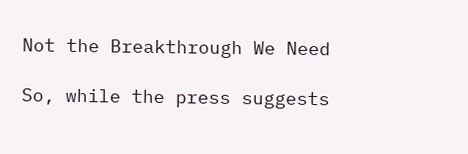Not the Breakthrough We Need

So, while the press suggests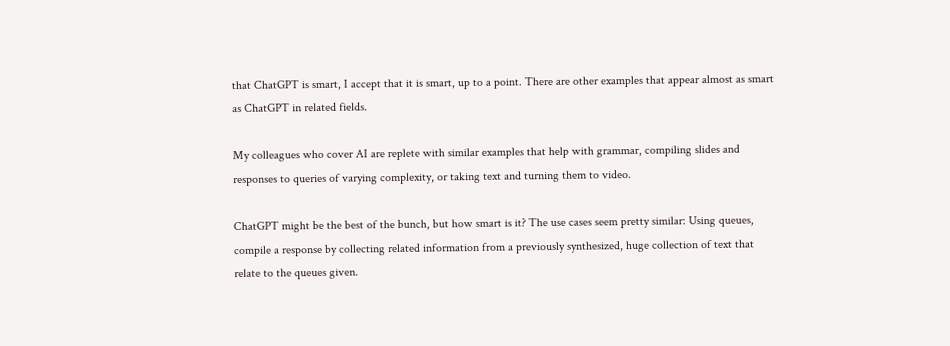that ChatGPT is smart, I accept that it is smart, up to a point. There are other examples that appear almost as smart as ChatGPT in related fields.

My colleagues who cover AI are replete with similar examples that help with grammar, compiling slides and responses to queries of varying complexity, or taking text and turning them to video.

ChatGPT might be the best of the bunch, but how smart is it? The use cases seem pretty similar: Using queues, compile a response by collecting related information from a previously synthesized, huge collection of text that relate to the queues given.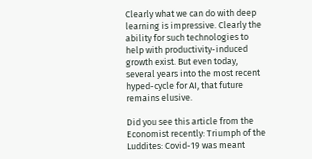Clearly what we can do with deep learning is impressive. Clearly the ability for such technologies to help with productivity-induced growth exist. But even today, several years into the most recent hyped-cycle for AI, that future remains elusive.

Did you see this article from the Economist recently: Triumph of the Luddites: Covid-19 was meant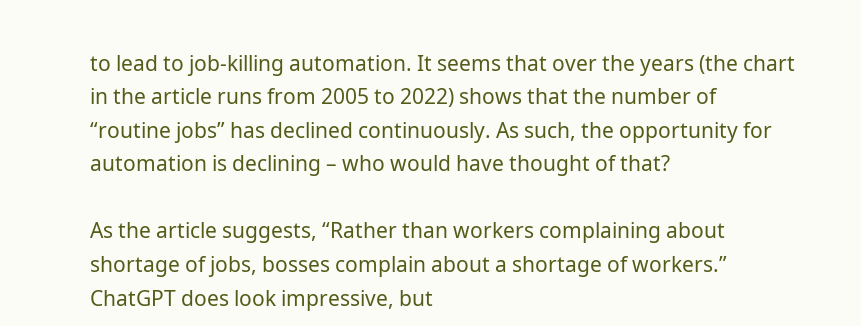to lead to job-killing automation. It seems that over the years (the chart in the article runs from 2005 to 2022) shows that the number of “routine jobs” has declined continuously. As such, the opportunity for automation is declining – who would have thought of that?

As the article suggests, “Rather than workers complaining about shortage of jobs, bosses complain about a shortage of workers.” ChatGPT does look impressive, but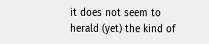it does not seem to herald (yet) the kind of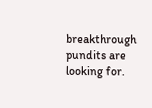breakthrough pundits are looking for.